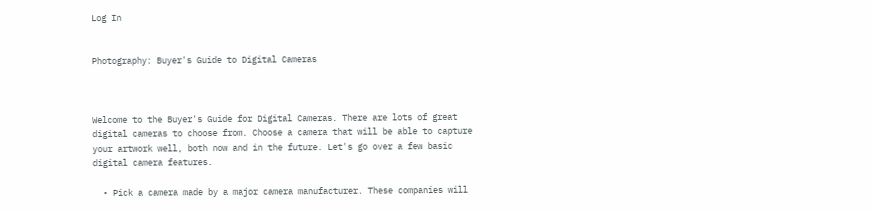Log In


Photography: Buyer's Guide to Digital Cameras



Welcome to the Buyer's Guide for Digital Cameras. There are lots of great digital cameras to choose from. Choose a camera that will be able to capture your artwork well, both now and in the future. Let's go over a few basic digital camera features.

  • Pick a camera made by a major camera manufacturer. These companies will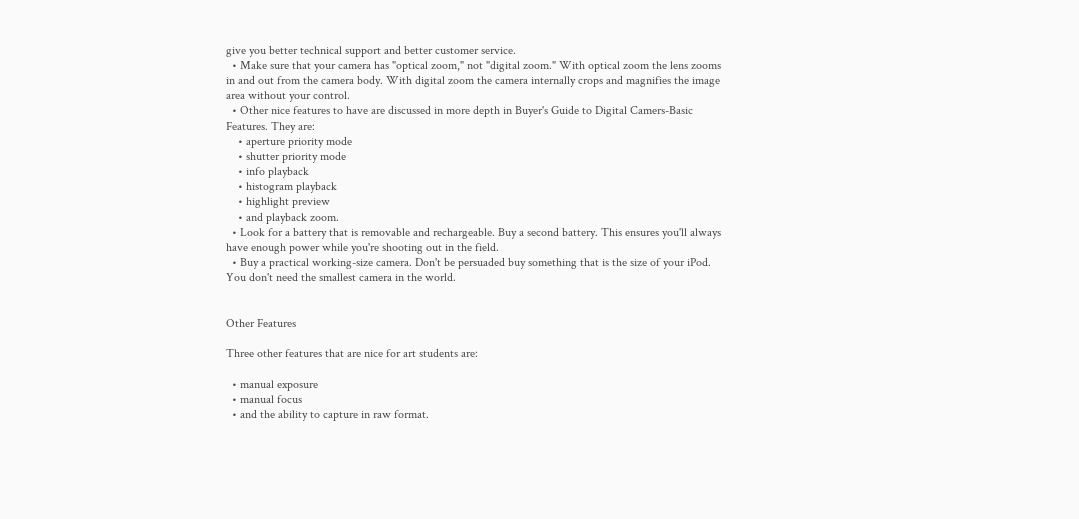give you better technical support and better customer service.
  • Make sure that your camera has "optical zoom," not "digital zoom." With optical zoom the lens zooms in and out from the camera body. With digital zoom the camera internally crops and magnifies the image area without your control.
  • Other nice features to have are discussed in more depth in Buyer's Guide to Digital Camers-Basic Features. They are:
    • aperture priority mode
    • shutter priority mode
    • info playback
    • histogram playback
    • highlight preview
    • and playback zoom.
  • Look for a battery that is removable and rechargeable. Buy a second battery. This ensures you'll always have enough power while you're shooting out in the field.
  • Buy a practical working-size camera. Don't be persuaded buy something that is the size of your iPod. You don't need the smallest camera in the world.


Other Features

Three other features that are nice for art students are:

  • manual exposure
  • manual focus
  • and the ability to capture in raw format.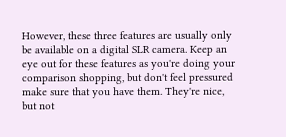However, these three features are usually only be available on a digital SLR camera. Keep an eye out for these features as you're doing your comparison shopping, but don't feel pressured make sure that you have them. They're nice, but not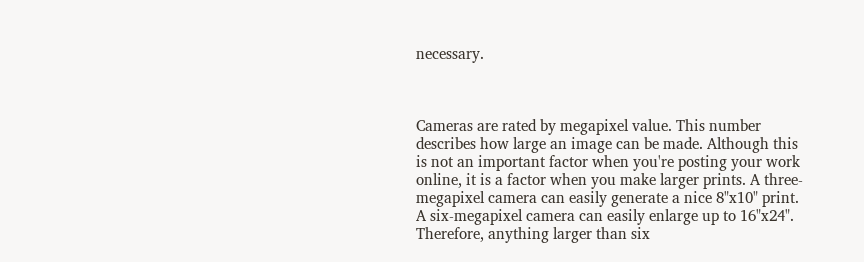necessary.



Cameras are rated by megapixel value. This number describes how large an image can be made. Although this is not an important factor when you're posting your work online, it is a factor when you make larger prints. A three-megapixel camera can easily generate a nice 8"x10" print. A six-megapixel camera can easily enlarge up to 16"x24". Therefore, anything larger than six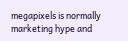megapixels is normally marketing hype and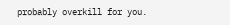probably overkill for you.